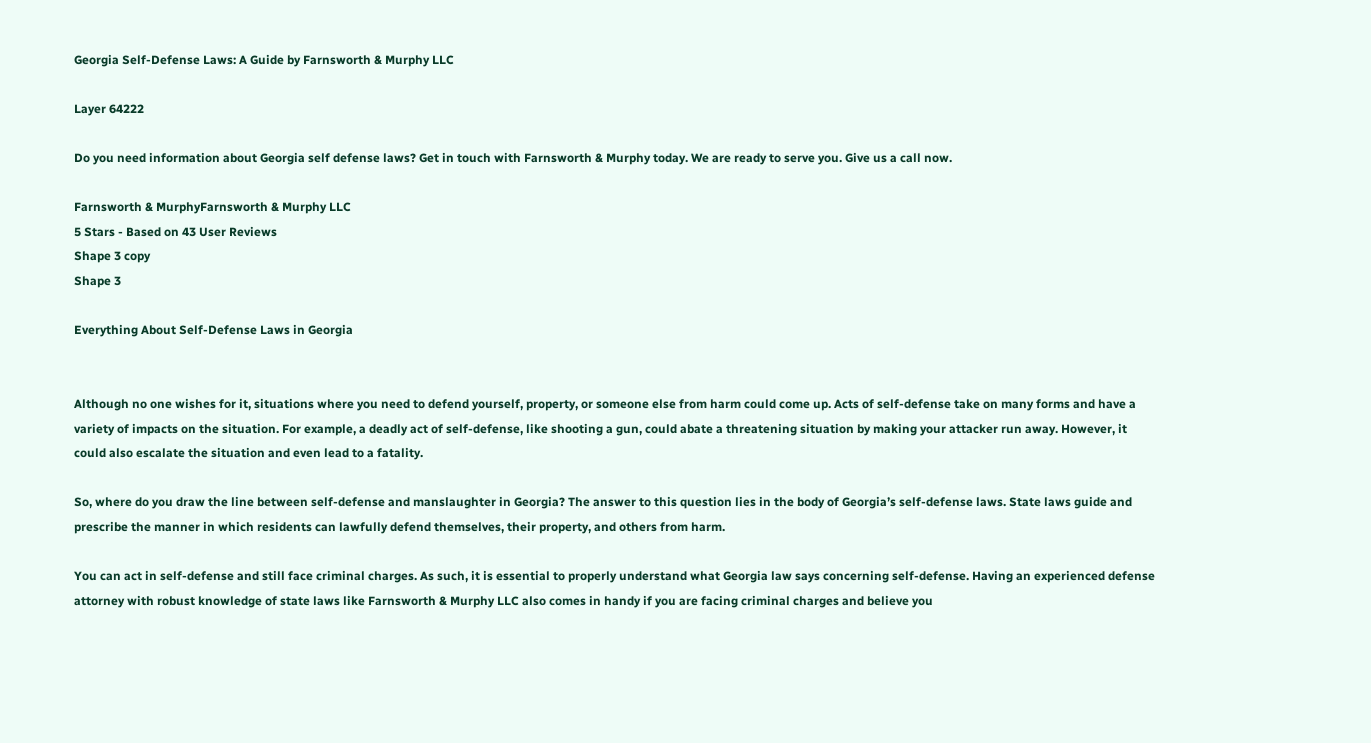Georgia Self-Defense Laws: A Guide by Farnsworth & Murphy LLC

Layer 64222

Do you need information about Georgia self defense laws? Get in touch with Farnsworth & Murphy today. We are ready to serve you. Give us a call now.

Farnsworth & MurphyFarnsworth & Murphy LLC
5 Stars - Based on 43 User Reviews
Shape 3 copy
Shape 3

Everything About Self-Defense Laws in Georgia


Although no one wishes for it, situations where you need to defend yourself, property, or someone else from harm could come up. Acts of self-defense take on many forms and have a variety of impacts on the situation. For example, a deadly act of self-defense, like shooting a gun, could abate a threatening situation by making your attacker run away. However, it could also escalate the situation and even lead to a fatality.

So, where do you draw the line between self-defense and manslaughter in Georgia? The answer to this question lies in the body of Georgia’s self-defense laws. State laws guide and prescribe the manner in which residents can lawfully defend themselves, their property, and others from harm.

You can act in self-defense and still face criminal charges. As such, it is essential to properly understand what Georgia law says concerning self-defense. Having an experienced defense attorney with robust knowledge of state laws like Farnsworth & Murphy LLC also comes in handy if you are facing criminal charges and believe you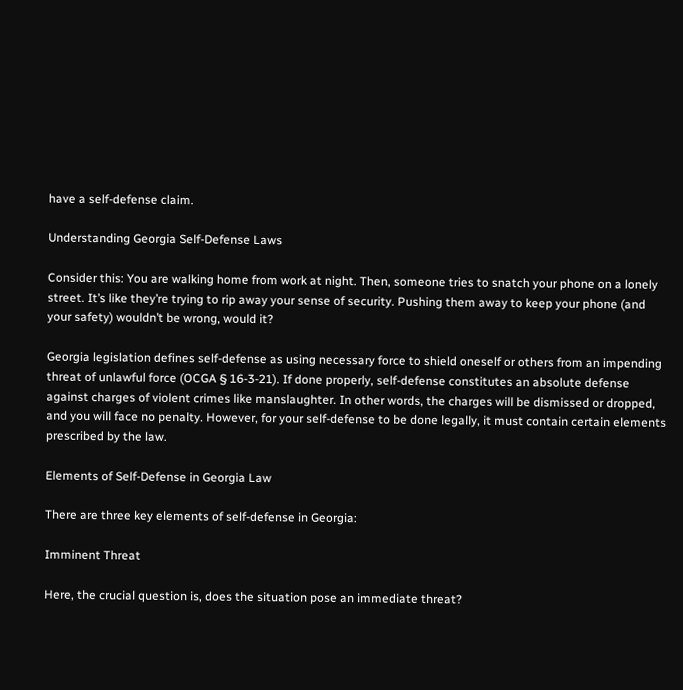have a self-defense claim.

Understanding Georgia Self-Defense Laws

Consider this: You are walking home from work at night. Then, someone tries to snatch your phone on a lonely street. It’s like they’re trying to rip away your sense of security. Pushing them away to keep your phone (and your safety) wouldn’t be wrong, would it?

Georgia legislation defines self-defense as using necessary force to shield oneself or others from an impending threat of unlawful force (OCGA § 16-3-21). If done properly, self-defense constitutes an absolute defense against charges of violent crimes like manslaughter. In other words, the charges will be dismissed or dropped, and you will face no penalty. However, for your self-defense to be done legally, it must contain certain elements prescribed by the law.

Elements of Self-Defense in Georgia Law

There are three key elements of self-defense in Georgia:

Imminent Threat

Here, the crucial question is, does the situation pose an immediate threat?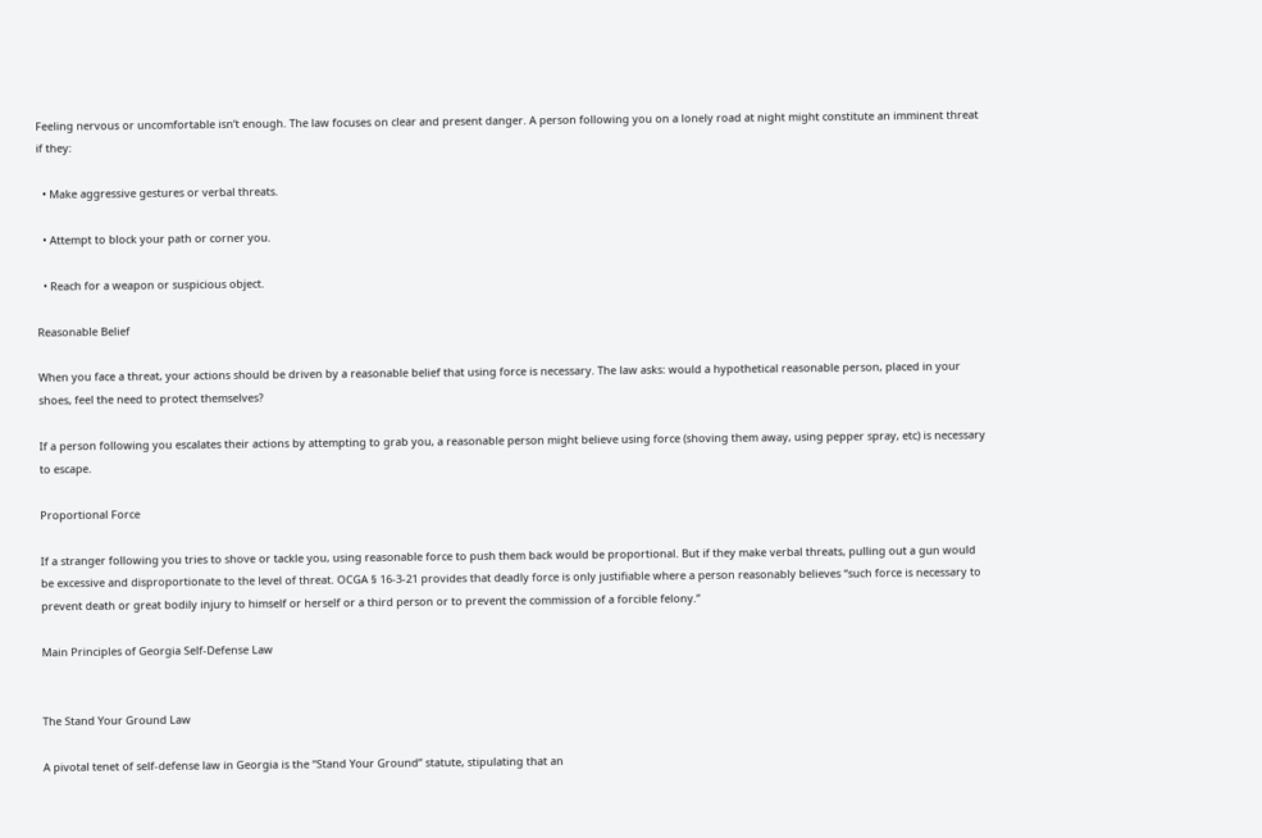Feeling nervous or uncomfortable isn’t enough. The law focuses on clear and present danger. A person following you on a lonely road at night might constitute an imminent threat if they:

  • Make aggressive gestures or verbal threats.

  • Attempt to block your path or corner you.

  • Reach for a weapon or suspicious object.

Reasonable Belief

When you face a threat, your actions should be driven by a reasonable belief that using force is necessary. The law asks: would a hypothetical reasonable person, placed in your shoes, feel the need to protect themselves?

If a person following you escalates their actions by attempting to grab you, a reasonable person might believe using force (shoving them away, using pepper spray, etc) is necessary to escape.

Proportional Force

If a stranger following you tries to shove or tackle you, using reasonable force to push them back would be proportional. But if they make verbal threats, pulling out a gun would be excessive and disproportionate to the level of threat. OCGA § 16-3-21 provides that deadly force is only justifiable where a person reasonably believes “such force is necessary to prevent death or great bodily injury to himself or herself or a third person or to prevent the commission of a forcible felony.”

Main Principles of Georgia Self-Defense Law


The Stand Your Ground Law

A pivotal tenet of self-defense law in Georgia is the “Stand Your Ground” statute, stipulating that an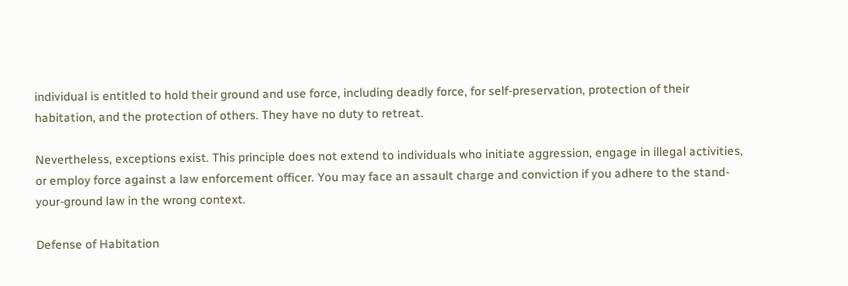individual is entitled to hold their ground and use force, including deadly force, for self-preservation, protection of their habitation, and the protection of others. They have no duty to retreat.

Nevertheless, exceptions exist. This principle does not extend to individuals who initiate aggression, engage in illegal activities, or employ force against a law enforcement officer. You may face an assault charge and conviction if you adhere to the stand-your-ground law in the wrong context.

Defense of Habitation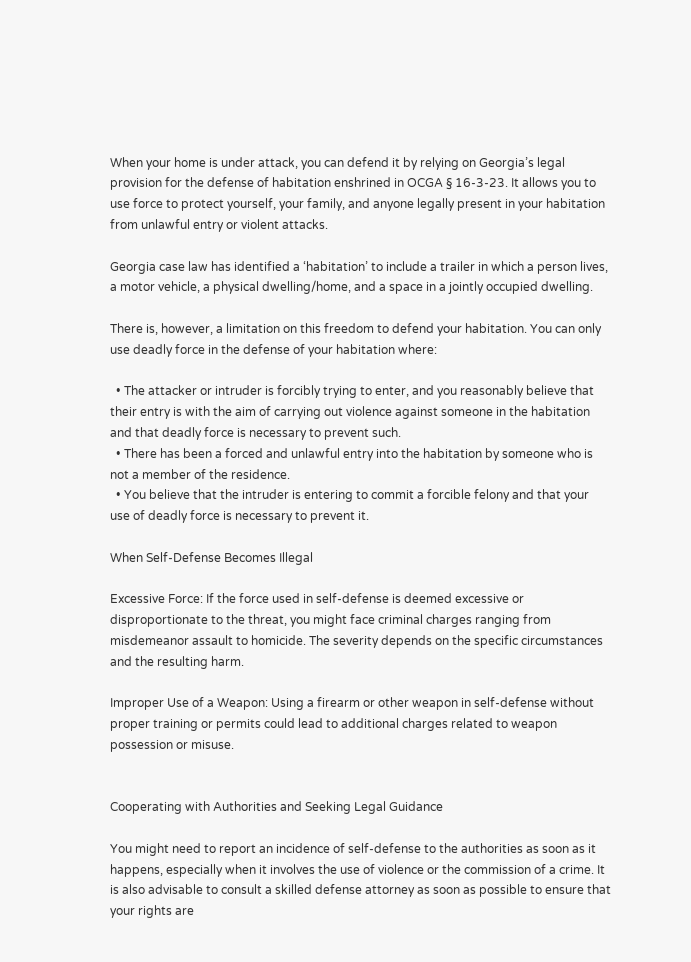When your home is under attack, you can defend it by relying on Georgia’s legal provision for the defense of habitation enshrined in OCGA § 16-3-23. It allows you to use force to protect yourself, your family, and anyone legally present in your habitation from unlawful entry or violent attacks.

Georgia case law has identified a ‘habitation’ to include a trailer in which a person lives, a motor vehicle, a physical dwelling/home, and a space in a jointly occupied dwelling.

There is, however, a limitation on this freedom to defend your habitation. You can only use deadly force in the defense of your habitation where:

  • The attacker or intruder is forcibly trying to enter, and you reasonably believe that their entry is with the aim of carrying out violence against someone in the habitation and that deadly force is necessary to prevent such.
  • There has been a forced and unlawful entry into the habitation by someone who is not a member of the residence.
  • You believe that the intruder is entering to commit a forcible felony and that your use of deadly force is necessary to prevent it.

When Self-Defense Becomes Illegal

Excessive Force: If the force used in self-defense is deemed excessive or disproportionate to the threat, you might face criminal charges ranging from misdemeanor assault to homicide. The severity depends on the specific circumstances and the resulting harm.

Improper Use of a Weapon: Using a firearm or other weapon in self-defense without proper training or permits could lead to additional charges related to weapon possession or misuse.


Cooperating with Authorities and Seeking Legal Guidance

You might need to report an incidence of self-defense to the authorities as soon as it happens, especially when it involves the use of violence or the commission of a crime. It is also advisable to consult a skilled defense attorney as soon as possible to ensure that your rights are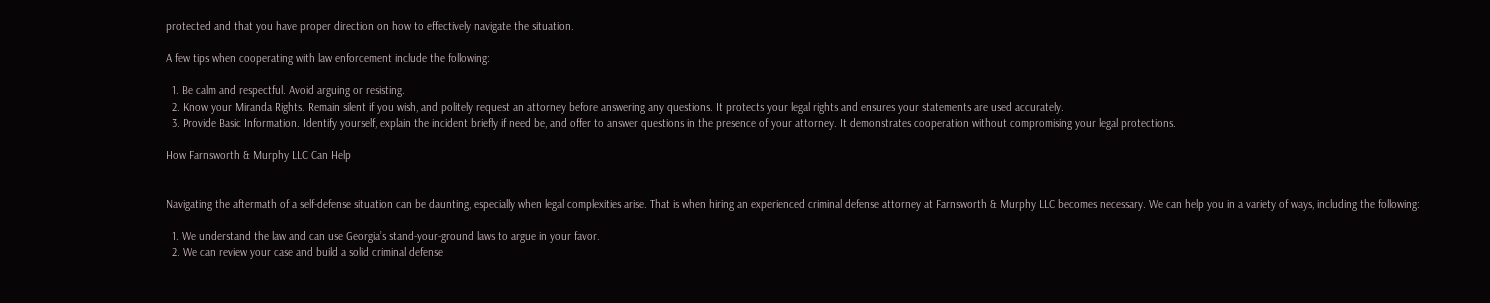protected and that you have proper direction on how to effectively navigate the situation.

A few tips when cooperating with law enforcement include the following:

  1. Be calm and respectful. Avoid arguing or resisting.
  2. Know your Miranda Rights. Remain silent if you wish, and politely request an attorney before answering any questions. It protects your legal rights and ensures your statements are used accurately.
  3. Provide Basic Information. Identify yourself, explain the incident briefly if need be, and offer to answer questions in the presence of your attorney. It demonstrates cooperation without compromising your legal protections.

How Farnsworth & Murphy LLC Can Help


Navigating the aftermath of a self-defense situation can be daunting, especially when legal complexities arise. That is when hiring an experienced criminal defense attorney at Farnsworth & Murphy LLC becomes necessary. We can help you in a variety of ways, including the following:

  1. We understand the law and can use Georgia’s stand-your-ground laws to argue in your favor.
  2. We can review your case and build a solid criminal defense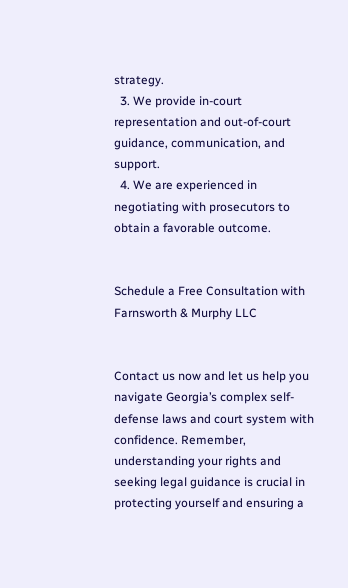strategy.
  3. We provide in-court representation and out-of-court guidance, communication, and support.
  4. We are experienced in negotiating with prosecutors to obtain a favorable outcome.


Schedule a Free Consultation with Farnsworth & Murphy LLC


Contact us now and let us help you navigate Georgia’s complex self-defense laws and court system with confidence. Remember, understanding your rights and seeking legal guidance is crucial in protecting yourself and ensuring a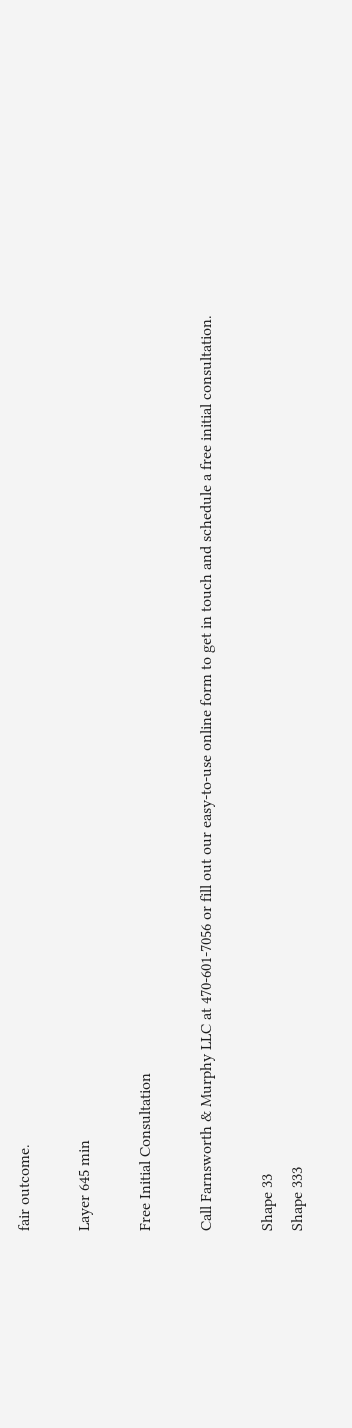fair outcome.

Layer 645 min

Free Initial Consultation

Call Farnsworth & Murphy LLC at 470-601-7056 or fill out our easy-to-use online form to get in touch and schedule a free initial consultation.

Shape 33
Shape 333